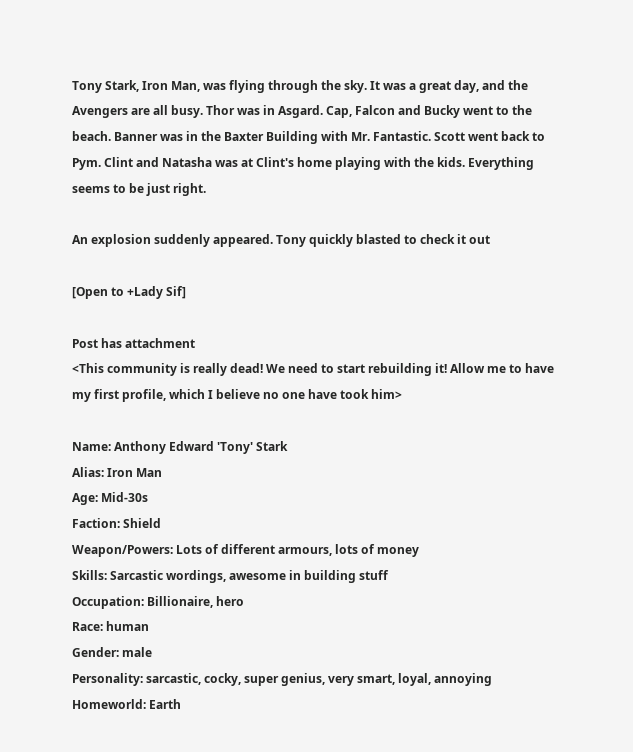Tony Stark, Iron Man, was flying through the sky. It was a great day, and the Avengers are all busy. Thor was in Asgard. Cap, Falcon and Bucky went to the beach. Banner was in the Baxter Building with Mr. Fantastic. Scott went back to Pym. Clint and Natasha was at Clint's home playing with the kids. Everything seems to be just right.

An explosion suddenly appeared. Tony quickly blasted to check it out

[Open to +Lady Sif]

Post has attachment
<This community is really dead! We need to start rebuilding it! Allow me to have my first profile, which I believe no one have took him>

Name: Anthony Edward 'Tony' Stark
Alias: Iron Man
Age: Mid-30s
Faction: Shield
Weapon/Powers: Lots of different armours, lots of money
Skills: Sarcastic wordings, awesome in building stuff
Occupation: Billionaire, hero
Race: human
Gender: male
Personality: sarcastic, cocky, super genius, very smart, loyal, annoying
Homeworld: Earth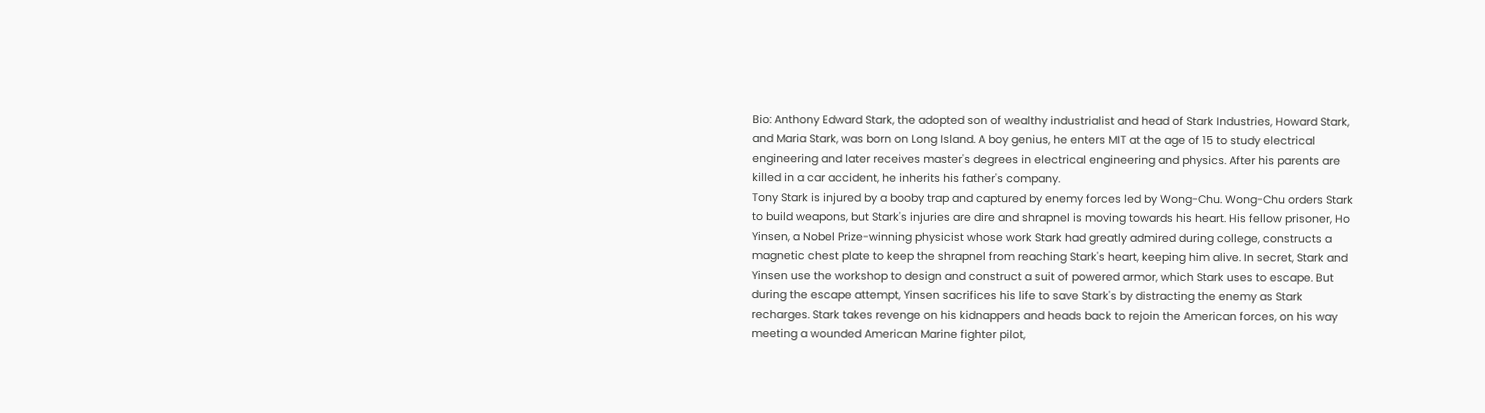Bio: Anthony Edward Stark, the adopted son of wealthy industrialist and head of Stark Industries, Howard Stark, and Maria Stark, was born on Long Island. A boy genius, he enters MIT at the age of 15 to study electrical engineering and later receives master's degrees in electrical engineering and physics. After his parents are killed in a car accident, he inherits his father's company.
Tony Stark is injured by a booby trap and captured by enemy forces led by Wong-Chu. Wong-Chu orders Stark to build weapons, but Stark's injuries are dire and shrapnel is moving towards his heart. His fellow prisoner, Ho Yinsen, a Nobel Prize-winning physicist whose work Stark had greatly admired during college, constructs a magnetic chest plate to keep the shrapnel from reaching Stark's heart, keeping him alive. In secret, Stark and Yinsen use the workshop to design and construct a suit of powered armor, which Stark uses to escape. But during the escape attempt, Yinsen sacrifices his life to save Stark's by distracting the enemy as Stark recharges. Stark takes revenge on his kidnappers and heads back to rejoin the American forces, on his way meeting a wounded American Marine fighter pilot,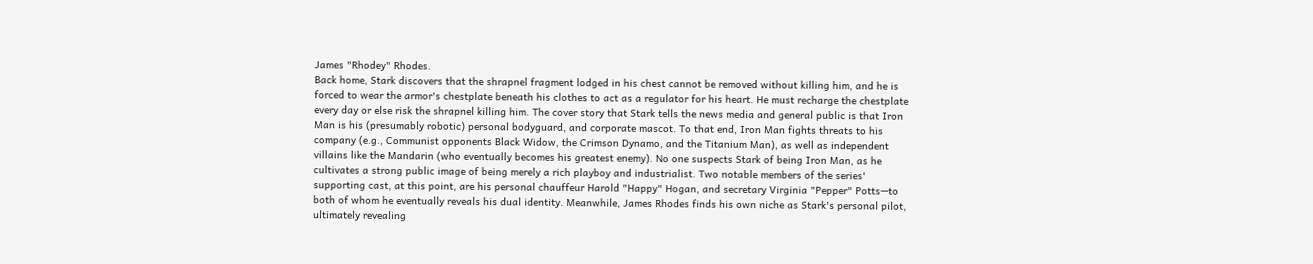James "Rhodey" Rhodes.
Back home, Stark discovers that the shrapnel fragment lodged in his chest cannot be removed without killing him, and he is forced to wear the armor's chestplate beneath his clothes to act as a regulator for his heart. He must recharge the chestplate every day or else risk the shrapnel killing him. The cover story that Stark tells the news media and general public is that Iron Man is his (presumably robotic) personal bodyguard, and corporate mascot. To that end, Iron Man fights threats to his company (e.g., Communist opponents Black Widow, the Crimson Dynamo, and the Titanium Man), as well as independent villains like the Mandarin (who eventually becomes his greatest enemy). No one suspects Stark of being Iron Man, as he cultivates a strong public image of being merely a rich playboy and industrialist. Two notable members of the series' supporting cast, at this point, are his personal chauffeur Harold "Happy" Hogan, and secretary Virginia "Pepper" Potts—to both of whom he eventually reveals his dual identity. Meanwhile, James Rhodes finds his own niche as Stark's personal pilot, ultimately revealing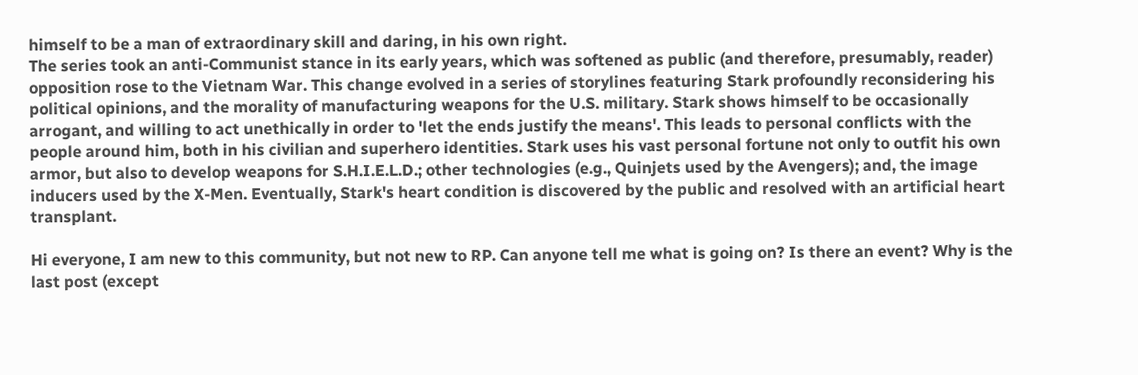himself to be a man of extraordinary skill and daring, in his own right.
The series took an anti-Communist stance in its early years, which was softened as public (and therefore, presumably, reader) opposition rose to the Vietnam War. This change evolved in a series of storylines featuring Stark profoundly reconsidering his political opinions, and the morality of manufacturing weapons for the U.S. military. Stark shows himself to be occasionally arrogant, and willing to act unethically in order to 'let the ends justify the means'. This leads to personal conflicts with the people around him, both in his civilian and superhero identities. Stark uses his vast personal fortune not only to outfit his own armor, but also to develop weapons for S.H.I.E.L.D.; other technologies (e.g., Quinjets used by the Avengers); and, the image inducers used by the X-Men. Eventually, Stark's heart condition is discovered by the public and resolved with an artificial heart transplant.

Hi everyone, I am new to this community, but not new to RP. Can anyone tell me what is going on? Is there an event? Why is the last post (except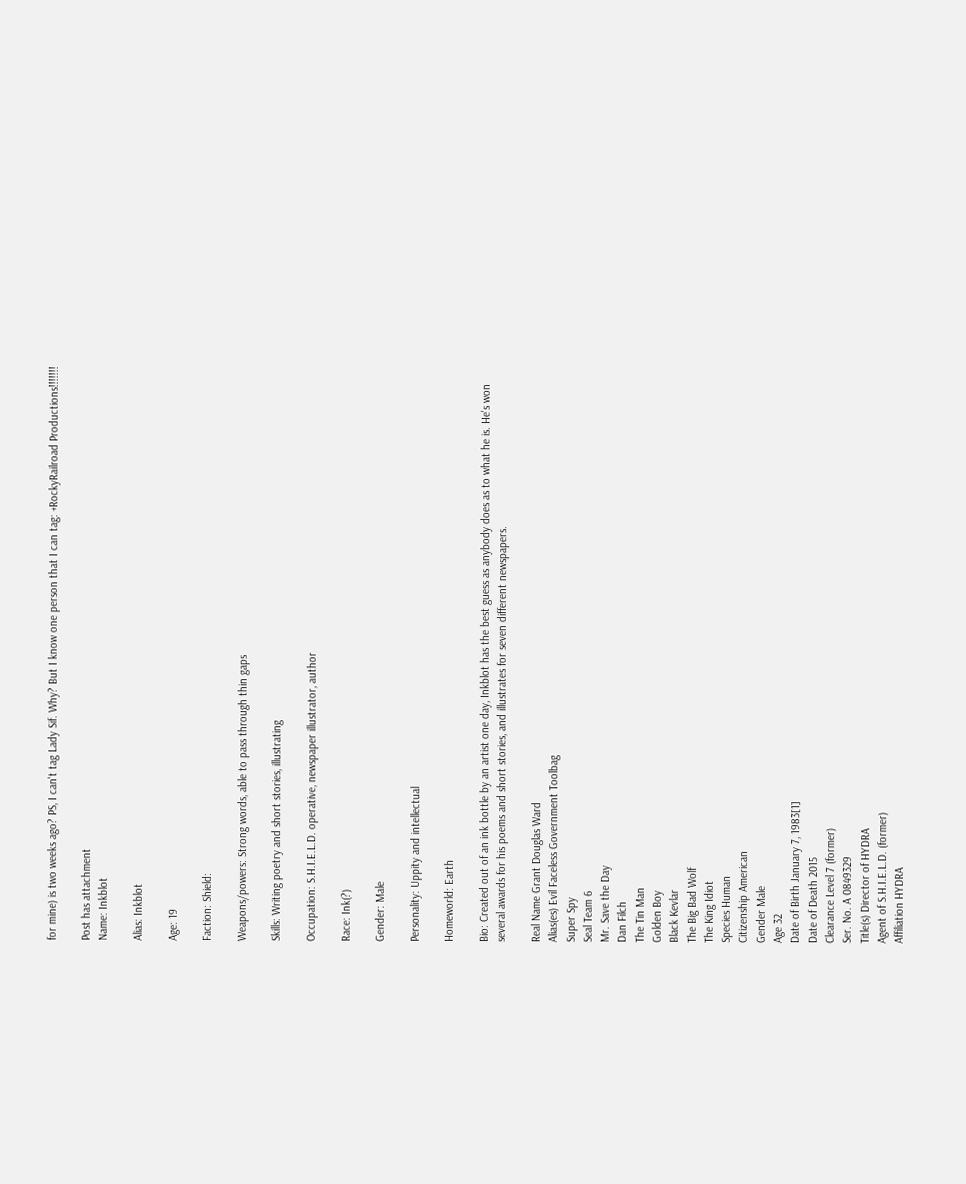for mine) is two weeks ago? PS, I can't tag Lady Sif. Why? But I know one person that I can tag: +RockyRailroad Productions!!!!!!!

Post has attachment
Name: Inkblot

Alias: Inkblot

Age: 19

Faction: Shield:

Weapons/powers: Strong words, able to pass through thin gaps

Skills: Writing poetry and short stories, illustrating

Occupation: S.H.I.E.L.D. operative, newspaper illustrator, author

Race: Ink(?)

Gender: Male

Personality: Uppity and intellectual

Homeworld: Earth

Bio: Created out of an ink bottle by an artist one day, Inkblot has the best guess as anybody does as to what he is. He's won several awards for his poems and short stories, and illustrates for seven different newspapers.

Real Name Grant Douglas Ward
Alias(es) Evil Faceless Government Toolbag
Super Spy
Seal Team 6
Mr. Save the Day
Dan Filch
The Tin Man
Golden Boy
Black Kevlar
The Big Bad Wolf
The King Idiot
Species Human
Citizenship American
Gender Male
Age 32
Date of Birth January 7, 1983[1]
Date of Death 2015
Clearance Level 7 (former)
Ser. No. A 0849329
Title(s) Director of HYDRA
Agent of S.H.I.E.L.D. (former)
Affiliation HYDRA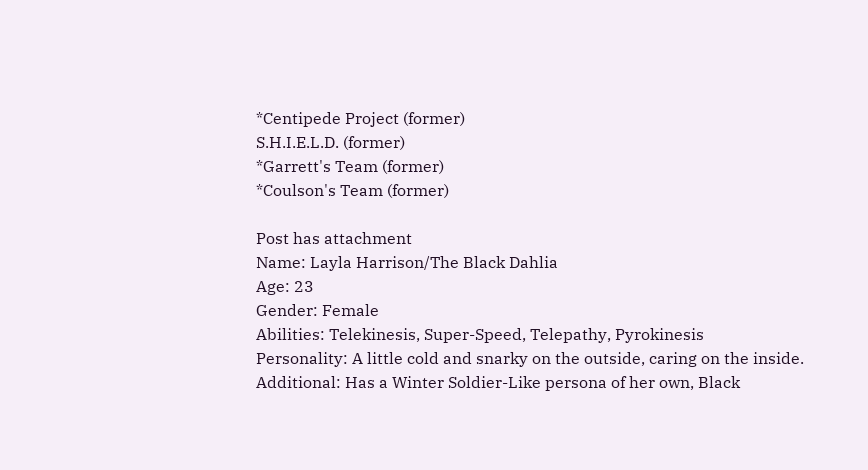*Centipede Project (former)
S.H.I.E.L.D. (former)
*Garrett's Team (former)
*Coulson's Team (former)

Post has attachment
Name: Layla Harrison/The Black Dahlia
Age: 23
Gender: Female
Abilities: Telekinesis, Super-Speed, Telepathy, Pyrokinesis
Personality: A little cold and snarky on the outside, caring on the inside.
Additional: Has a Winter Soldier-Like persona of her own, Black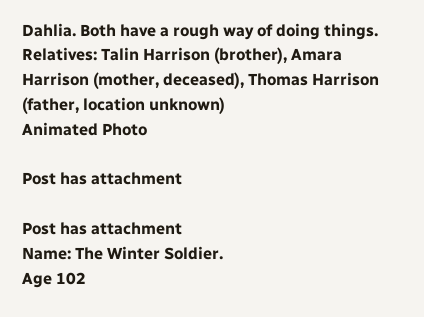Dahlia. Both have a rough way of doing things.
Relatives: Talin Harrison (brother), Amara Harrison (mother, deceased), Thomas Harrison (father, location unknown)
Animated Photo

Post has attachment

Post has attachment
Name: The Winter Soldier.
Age 102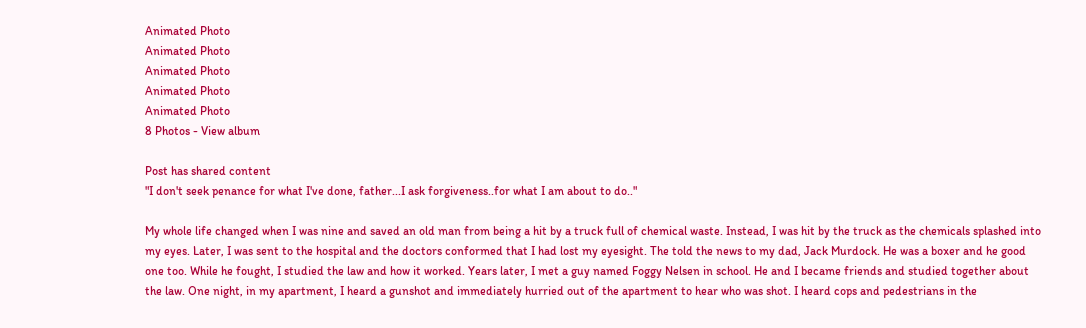Animated Photo
Animated Photo
Animated Photo
Animated Photo
Animated Photo
8 Photos - View album

Post has shared content
"I don't seek penance for what I've done, father...I ask forgiveness..for what I am about to do.."

My whole life changed when I was nine and saved an old man from being a hit by a truck full of chemical waste. Instead, I was hit by the truck as the chemicals splashed into my eyes. Later, I was sent to the hospital and the doctors conformed that I had lost my eyesight. The told the news to my dad, Jack Murdock. He was a boxer and he good one too. While he fought, I studied the law and how it worked. Years later, I met a guy named Foggy Nelsen in school. He and I became friends and studied together about the law. One night, in my apartment, I heard a gunshot and immediately hurried out of the apartment to hear who was shot. I heard cops and pedestrians in the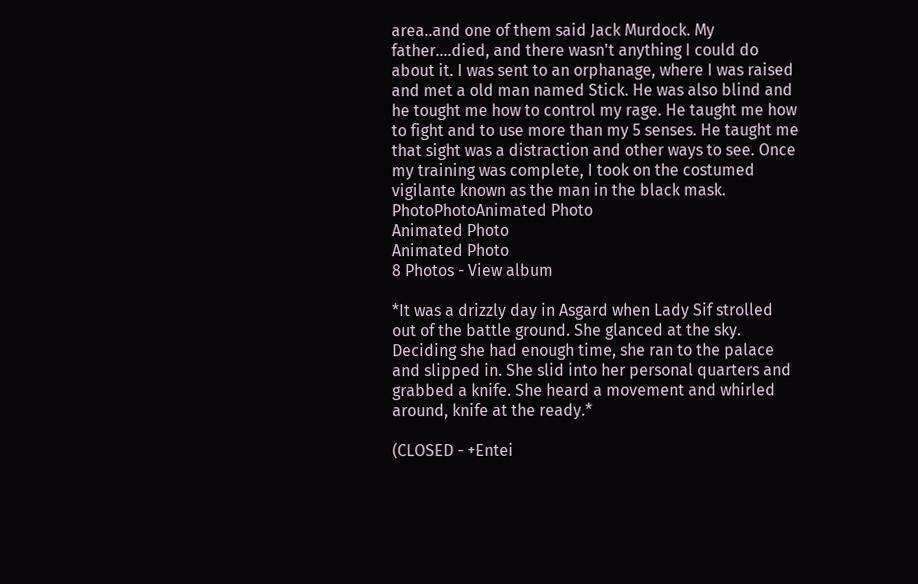area..and one of them said Jack Murdock. My father....died, and there wasn't anything I could do about it. I was sent to an orphanage, where I was raised and met a old man named Stick. He was also blind and he tought me how to control my rage. He taught me how to fight and to use more than my 5 senses. He taught me that sight was a distraction and other ways to see. Once my training was complete, I took on the costumed vigilante known as the man in the black mask.
PhotoPhotoAnimated Photo
Animated Photo
Animated Photo
8 Photos - View album

*It was a drizzly day in Asgard when Lady Sif strolled out of the battle ground. She glanced at the sky. Deciding she had enough time, she ran to the palace and slipped in. She slid into her personal quarters and grabbed a knife. She heard a movement and whirled around, knife at the ready.*

(CLOSED - +Entei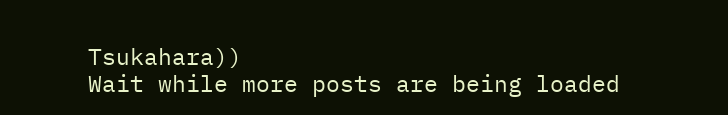Tsukahara))
Wait while more posts are being loaded